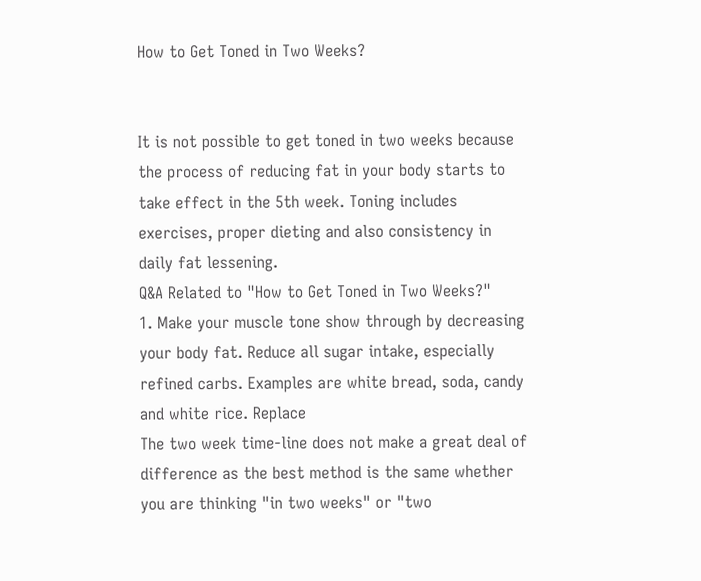How to Get Toned in Two Weeks?


It is not possible to get toned in two weeks because the process of reducing fat in your body starts to take effect in the 5th week. Toning includes exercises, proper dieting and also consistency in daily fat lessening.
Q&A Related to "How to Get Toned in Two Weeks?"
1. Make your muscle tone show through by decreasing your body fat. Reduce all sugar intake, especially refined carbs. Examples are white bread, soda, candy and white rice. Replace
The two week time-line does not make a great deal of difference as the best method is the same whether you are thinking "in two weeks" or "two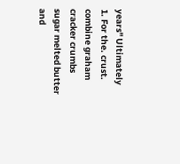years" Ultimately
1. For the. crust. combine graham cracker crumbs sugar melted butter and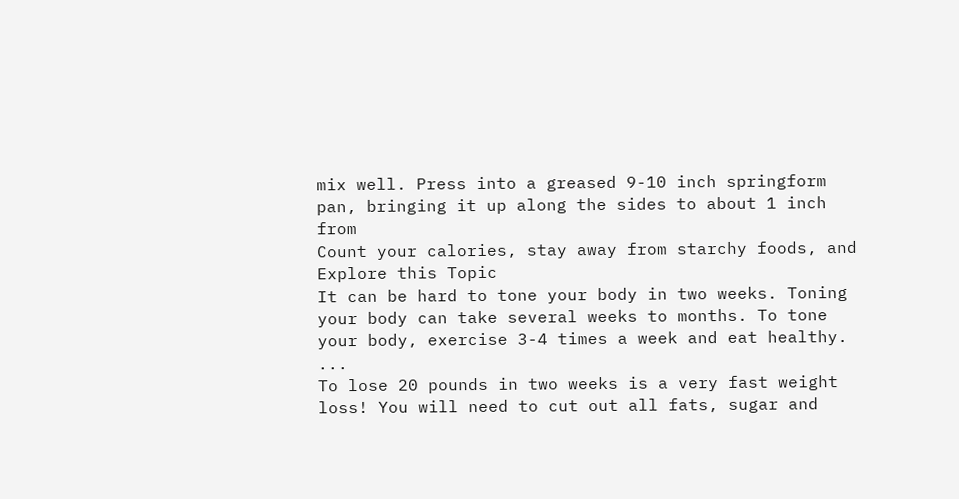mix well. Press into a greased 9-10 inch springform pan, bringing it up along the sides to about 1 inch from
Count your calories, stay away from starchy foods, and
Explore this Topic
It can be hard to tone your body in two weeks. Toning your body can take several weeks to months. To tone your body, exercise 3-4 times a week and eat healthy. ...
To lose 20 pounds in two weeks is a very fast weight loss! You will need to cut out all fats, sugar and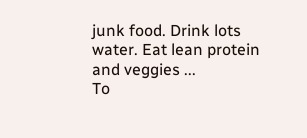junk food. Drink lots water. Eat lean protein and veggies ...
To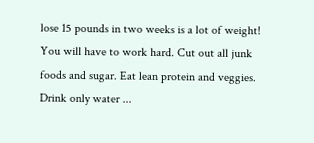lose 15 pounds in two weeks is a lot of weight! You will have to work hard. Cut out all junk foods and sugar. Eat lean protein and veggies. Drink only water ...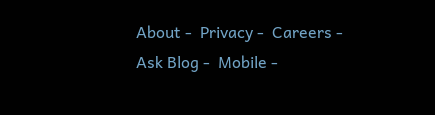About -  Privacy -  Careers -  Ask Blog -  Mobile -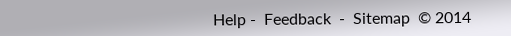Help -  Feedback  -  Sitemap  © 2014